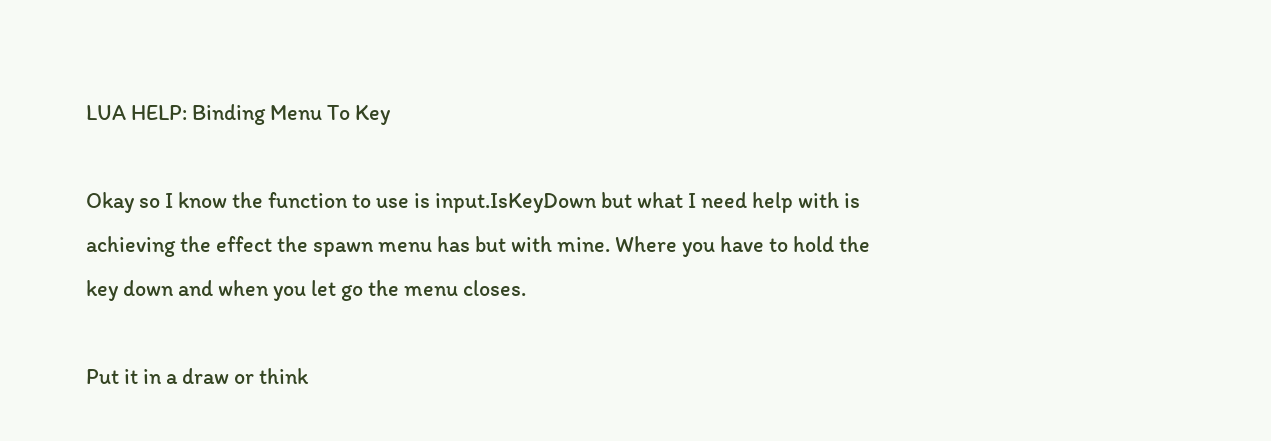LUA HELP: Binding Menu To Key

Okay so I know the function to use is input.IsKeyDown but what I need help with is achieving the effect the spawn menu has but with mine. Where you have to hold the key down and when you let go the menu closes.

Put it in a draw or think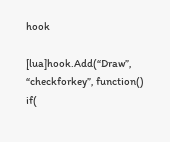hook

[lua]hook.Add(“Draw”, “checkforkey”, function()
if(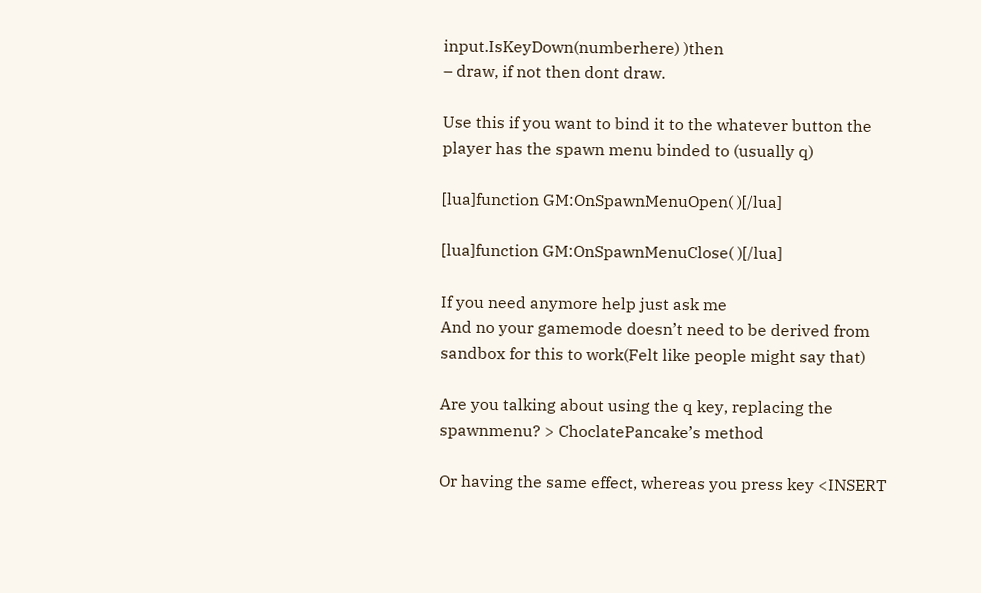input.IsKeyDown(numberhere) )then
– draw, if not then dont draw.

Use this if you want to bind it to the whatever button the player has the spawn menu binded to (usually q)

[lua]function GM:OnSpawnMenuOpen( )[/lua]

[lua]function GM:OnSpawnMenuClose( )[/lua]

If you need anymore help just ask me
And no your gamemode doesn’t need to be derived from sandbox for this to work(Felt like people might say that)

Are you talking about using the q key, replacing the spawnmenu? > ChoclatePancake’s method

Or having the same effect, whereas you press key <INSERT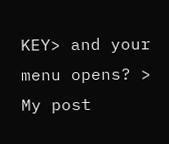KEY> and your menu opens? > My post